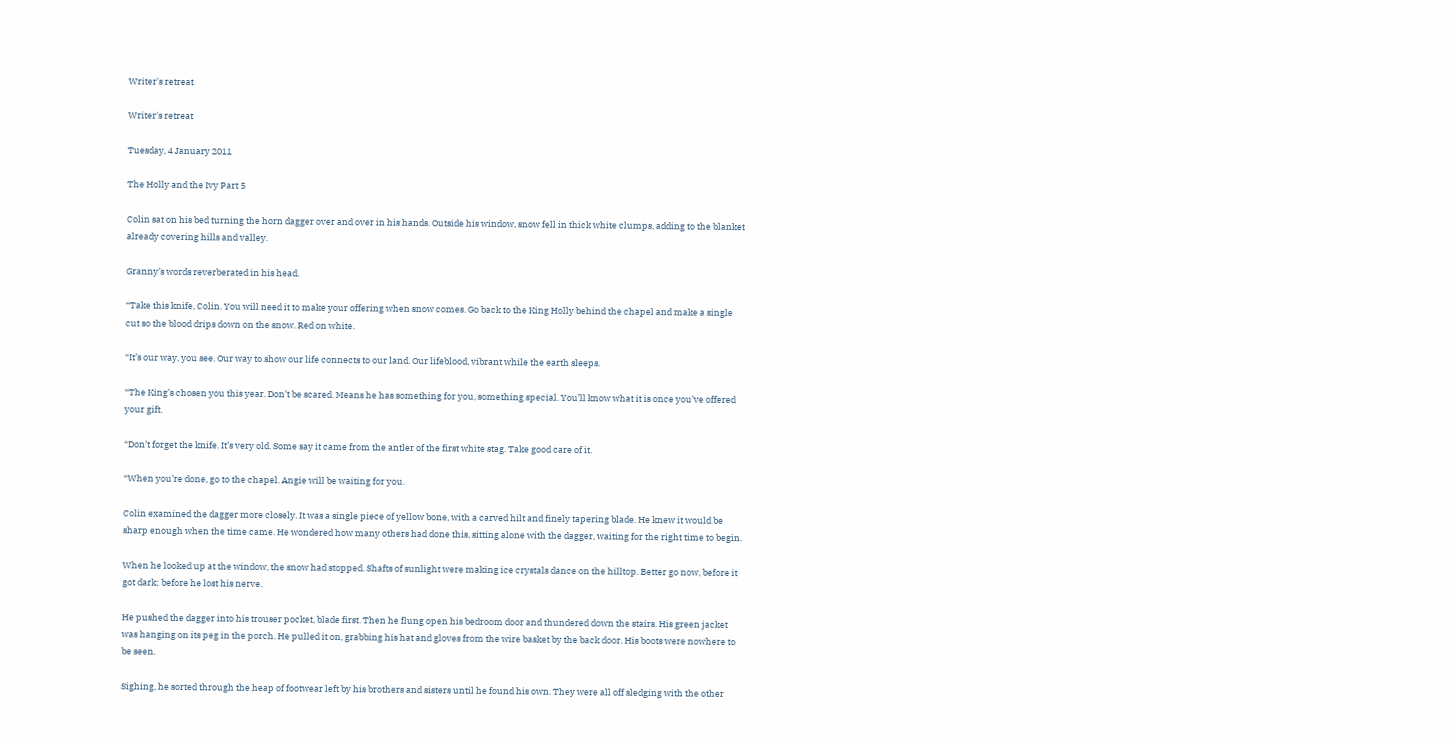Writer's retreat

Writer's retreat

Tuesday, 4 January 2011

The Holly and the Ivy Part 5

Colin sat on his bed turning the horn dagger over and over in his hands. Outside his window, snow fell in thick white clumps, adding to the blanket already covering hills and valley.

Granny’s words reverberated in his head.

“Take this knife, Colin. You will need it to make your offering when snow comes. Go back to the King Holly behind the chapel and make a single cut so the blood drips down on the snow. Red on white.

“It’s our way, you see. Our way to show our life connects to our land. Our lifeblood, vibrant while the earth sleeps.

“The King’s chosen you this year. Don’t be scared. Means he has something for you, something special. You’ll know what it is once you’ve offered your gift.

“Don’t forget the knife. It’s very old. Some say it came from the antler of the first white stag. Take good care of it.

“When you’re done, go to the chapel. Angie will be waiting for you.

Colin examined the dagger more closely. It was a single piece of yellow bone, with a carved hilt and finely tapering blade. He knew it would be sharp enough when the time came. He wondered how many others had done this, sitting alone with the dagger, waiting for the right time to begin.

When he looked up at the window, the snow had stopped. Shafts of sunlight were making ice crystals dance on the hilltop. Better go now, before it got dark; before he lost his nerve.

He pushed the dagger into his trouser pocket, blade first. Then he flung open his bedroom door and thundered down the stairs. His green jacket was hanging on its peg in the porch. He pulled it on, grabbing his hat and gloves from the wire basket by the back door. His boots were nowhere to be seen.

Sighing, he sorted through the heap of footwear left by his brothers and sisters until he found his own. They were all off sledging with the other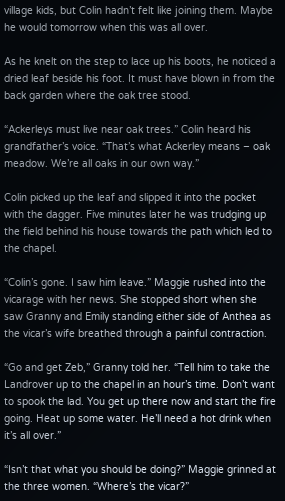village kids, but Colin hadn’t felt like joining them. Maybe he would tomorrow when this was all over.

As he knelt on the step to lace up his boots, he noticed a dried leaf beside his foot. It must have blown in from the back garden where the oak tree stood.

“Ackerleys must live near oak trees.” Colin heard his grandfather’s voice. “That’s what Ackerley means – oak meadow. We’re all oaks in our own way.”

Colin picked up the leaf and slipped it into the pocket with the dagger. Five minutes later he was trudging up the field behind his house towards the path which led to the chapel.

“Colin’s gone. I saw him leave.” Maggie rushed into the vicarage with her news. She stopped short when she saw Granny and Emily standing either side of Anthea as the vicar’s wife breathed through a painful contraction.

“Go and get Zeb,” Granny told her. “Tell him to take the Landrover up to the chapel in an hour’s time. Don’t want to spook the lad. You get up there now and start the fire going. Heat up some water. He’ll need a hot drink when it’s all over.”

“Isn’t that what you should be doing?” Maggie grinned at the three women. “Where’s the vicar?”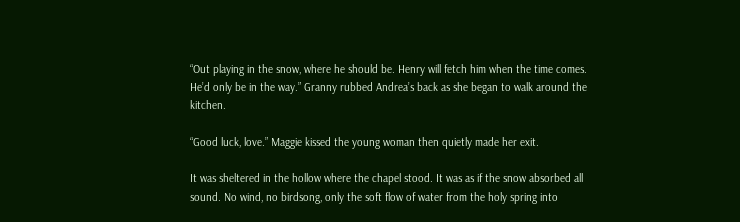“Out playing in the snow, where he should be. Henry will fetch him when the time comes. He’d only be in the way.” Granny rubbed Andrea’s back as she began to walk around the kitchen.

“Good luck, love.” Maggie kissed the young woman then quietly made her exit.

It was sheltered in the hollow where the chapel stood. It was as if the snow absorbed all sound. No wind, no birdsong, only the soft flow of water from the holy spring into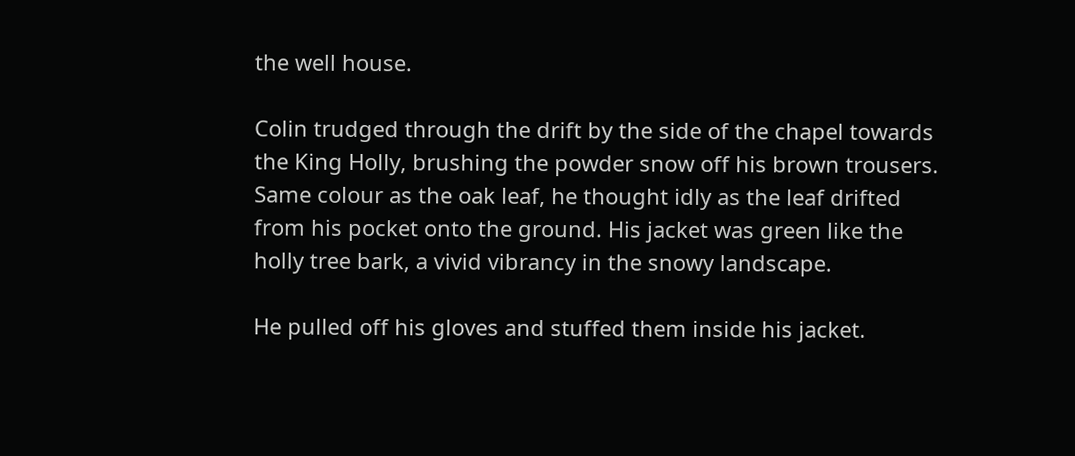the well house.

Colin trudged through the drift by the side of the chapel towards the King Holly, brushing the powder snow off his brown trousers. Same colour as the oak leaf, he thought idly as the leaf drifted from his pocket onto the ground. His jacket was green like the holly tree bark, a vivid vibrancy in the snowy landscape.

He pulled off his gloves and stuffed them inside his jacket.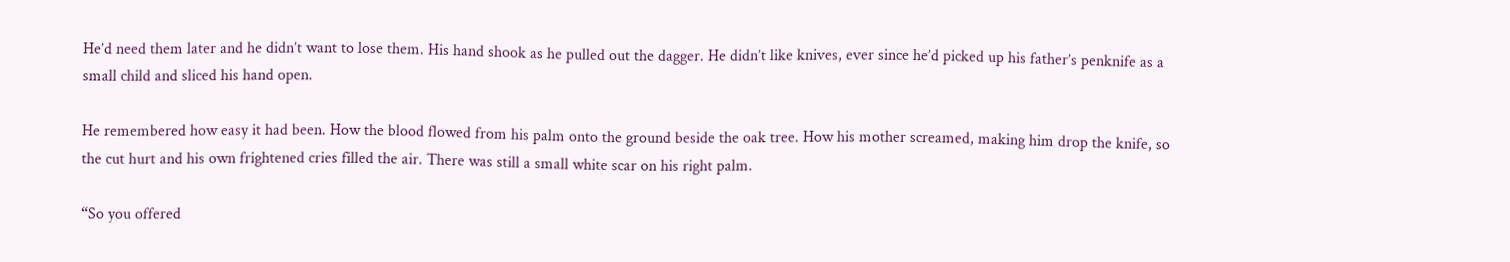He’d need them later and he didn’t want to lose them. His hand shook as he pulled out the dagger. He didn’t like knives, ever since he’d picked up his father’s penknife as a small child and sliced his hand open.

He remembered how easy it had been. How the blood flowed from his palm onto the ground beside the oak tree. How his mother screamed, making him drop the knife, so the cut hurt and his own frightened cries filled the air. There was still a small white scar on his right palm.

“So you offered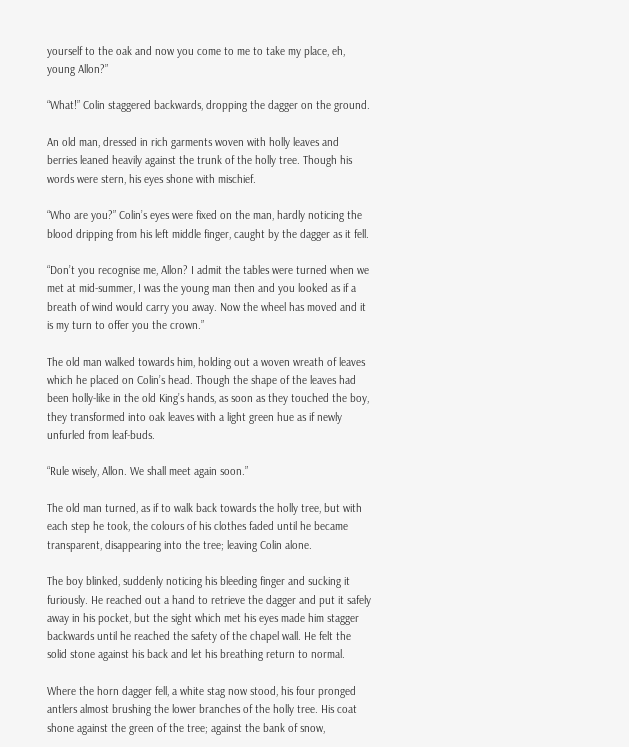yourself to the oak and now you come to me to take my place, eh, young Allon?”

“What!” Colin staggered backwards, dropping the dagger on the ground.

An old man, dressed in rich garments woven with holly leaves and berries leaned heavily against the trunk of the holly tree. Though his words were stern, his eyes shone with mischief.

“Who are you?” Colin’s eyes were fixed on the man, hardly noticing the blood dripping from his left middle finger, caught by the dagger as it fell.

“Don’t you recognise me, Allon? I admit the tables were turned when we met at mid-summer, I was the young man then and you looked as if a breath of wind would carry you away. Now the wheel has moved and it is my turn to offer you the crown.”

The old man walked towards him, holding out a woven wreath of leaves which he placed on Colin’s head. Though the shape of the leaves had been holly-like in the old King’s hands, as soon as they touched the boy, they transformed into oak leaves with a light green hue as if newly unfurled from leaf-buds.

“Rule wisely, Allon. We shall meet again soon.”

The old man turned, as if to walk back towards the holly tree, but with each step he took, the colours of his clothes faded until he became transparent, disappearing into the tree; leaving Colin alone.

The boy blinked, suddenly noticing his bleeding finger and sucking it furiously. He reached out a hand to retrieve the dagger and put it safely away in his pocket, but the sight which met his eyes made him stagger backwards until he reached the safety of the chapel wall. He felt the solid stone against his back and let his breathing return to normal.

Where the horn dagger fell, a white stag now stood, his four pronged antlers almost brushing the lower branches of the holly tree. His coat shone against the green of the tree; against the bank of snow,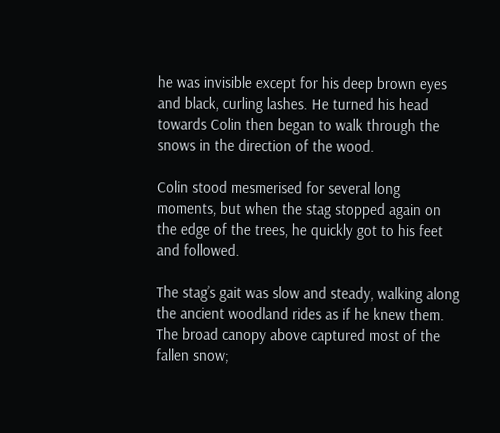he was invisible except for his deep brown eyes and black, curling lashes. He turned his head towards Colin then began to walk through the snows in the direction of the wood.

Colin stood mesmerised for several long moments, but when the stag stopped again on the edge of the trees, he quickly got to his feet and followed.

The stag’s gait was slow and steady, walking along the ancient woodland rides as if he knew them. The broad canopy above captured most of the fallen snow;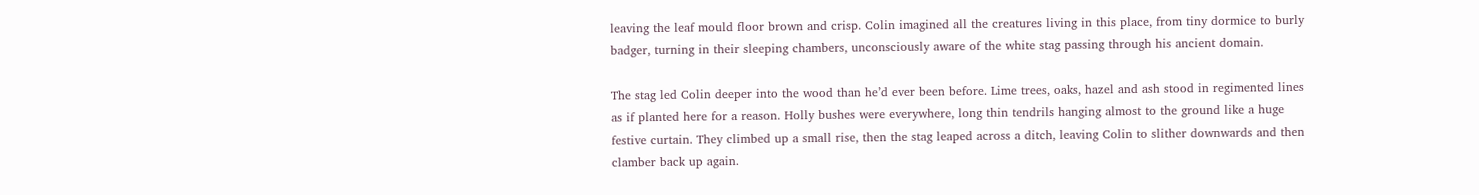leaving the leaf mould floor brown and crisp. Colin imagined all the creatures living in this place, from tiny dormice to burly badger, turning in their sleeping chambers, unconsciously aware of the white stag passing through his ancient domain.

The stag led Colin deeper into the wood than he’d ever been before. Lime trees, oaks, hazel and ash stood in regimented lines as if planted here for a reason. Holly bushes were everywhere, long thin tendrils hanging almost to the ground like a huge festive curtain. They climbed up a small rise, then the stag leaped across a ditch, leaving Colin to slither downwards and then clamber back up again.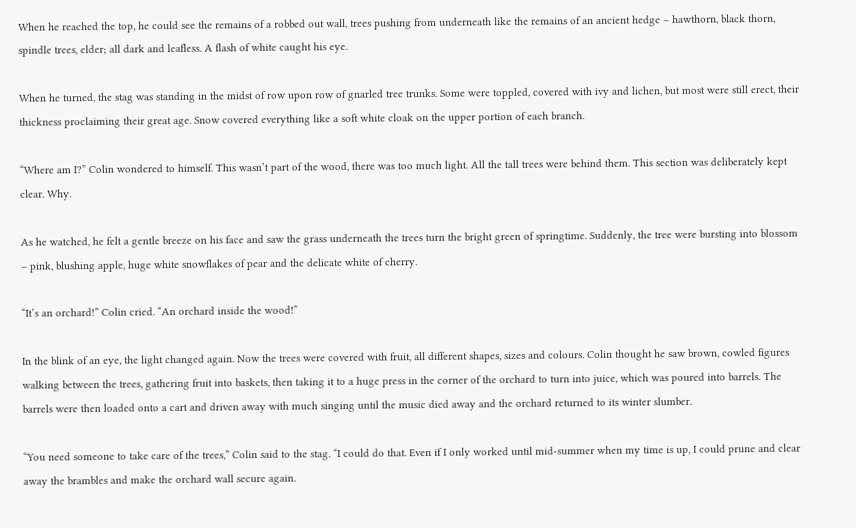When he reached the top, he could see the remains of a robbed out wall, trees pushing from underneath like the remains of an ancient hedge – hawthorn, black thorn, spindle trees, elder; all dark and leafless. A flash of white caught his eye.

When he turned, the stag was standing in the midst of row upon row of gnarled tree trunks. Some were toppled, covered with ivy and lichen, but most were still erect, their thickness proclaiming their great age. Snow covered everything like a soft white cloak on the upper portion of each branch.

“Where am I?” Colin wondered to himself. This wasn’t part of the wood, there was too much light. All the tall trees were behind them. This section was deliberately kept clear. Why.

As he watched, he felt a gentle breeze on his face and saw the grass underneath the trees turn the bright green of springtime. Suddenly, the tree were bursting into blossom – pink, blushing apple, huge white snowflakes of pear and the delicate white of cherry.

“It’s an orchard!” Colin cried. “An orchard inside the wood!”

In the blink of an eye, the light changed again. Now the trees were covered with fruit, all different shapes, sizes and colours. Colin thought he saw brown, cowled figures walking between the trees, gathering fruit into baskets, then taking it to a huge press in the corner of the orchard to turn into juice, which was poured into barrels. The barrels were then loaded onto a cart and driven away with much singing until the music died away and the orchard returned to its winter slumber.

“You need someone to take care of the trees,” Colin said to the stag. “I could do that. Even if I only worked until mid-summer when my time is up, I could prune and clear away the brambles and make the orchard wall secure again.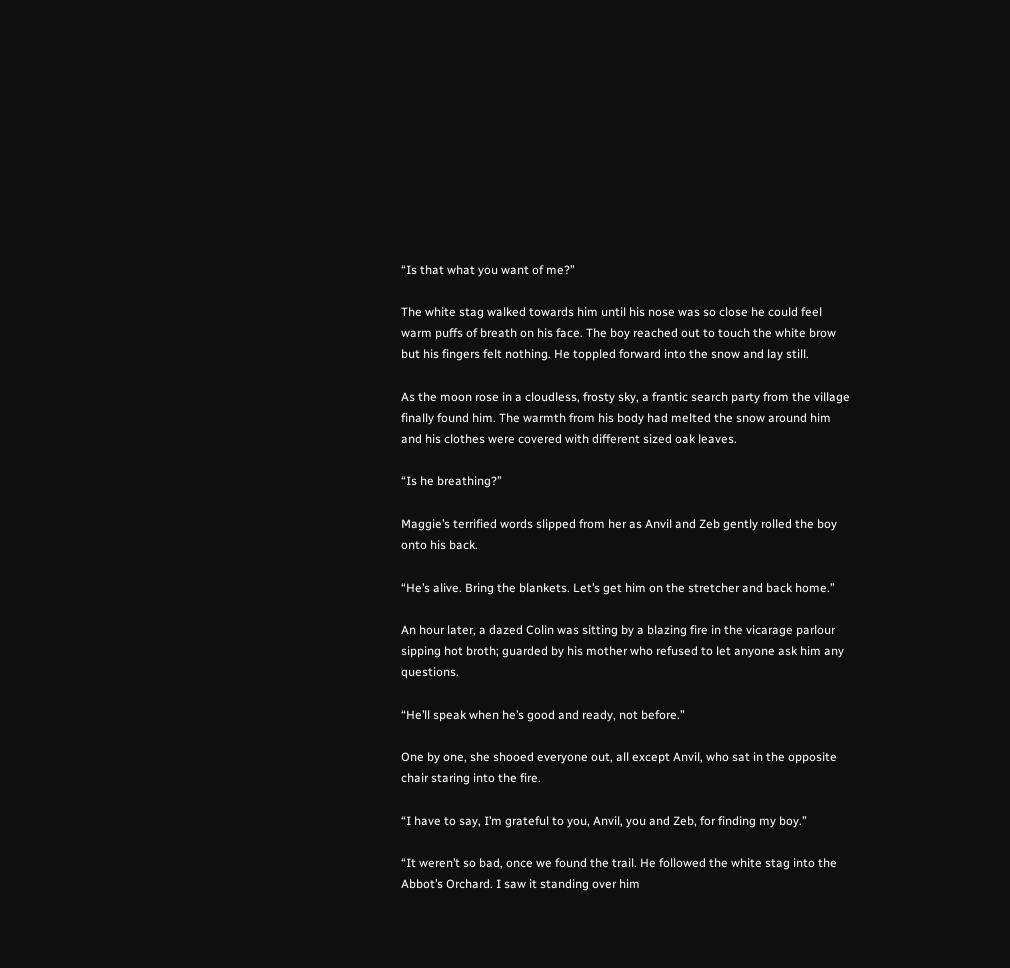“Is that what you want of me?”

The white stag walked towards him until his nose was so close he could feel warm puffs of breath on his face. The boy reached out to touch the white brow but his fingers felt nothing. He toppled forward into the snow and lay still.

As the moon rose in a cloudless, frosty sky, a frantic search party from the village finally found him. The warmth from his body had melted the snow around him and his clothes were covered with different sized oak leaves.

“Is he breathing?”

Maggie’s terrified words slipped from her as Anvil and Zeb gently rolled the boy onto his back.

“He’s alive. Bring the blankets. Let’s get him on the stretcher and back home.”

An hour later, a dazed Colin was sitting by a blazing fire in the vicarage parlour sipping hot broth; guarded by his mother who refused to let anyone ask him any questions.

“He’ll speak when he’s good and ready, not before.”

One by one, she shooed everyone out, all except Anvil, who sat in the opposite chair staring into the fire.

“I have to say, I’m grateful to you, Anvil, you and Zeb, for finding my boy.”

“It weren’t so bad, once we found the trail. He followed the white stag into the Abbot’s Orchard. I saw it standing over him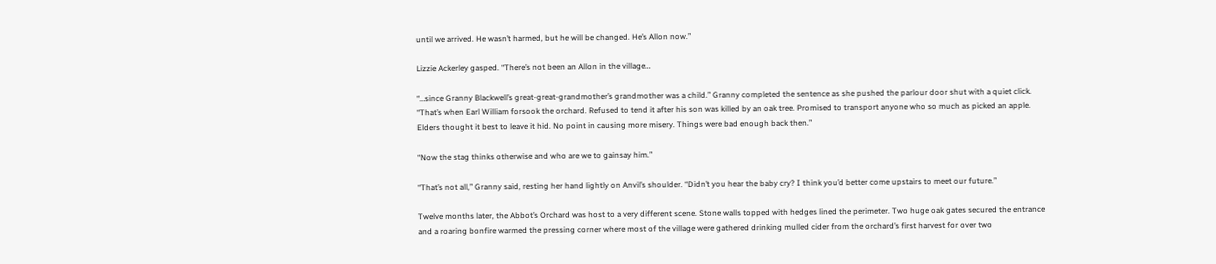until we arrived. He wasn’t harmed, but he will be changed. He’s Allon now.”

Lizzie Ackerley gasped. “There’s not been an Allon in the village…

“…since Granny Blackwell’s great-great-grandmother’s grandmother was a child.” Granny completed the sentence as she pushed the parlour door shut with a quiet click. “That’s when Earl William forsook the orchard. Refused to tend it after his son was killed by an oak tree. Promised to transport anyone who so much as picked an apple. Elders thought it best to leave it hid. No point in causing more misery. Things were bad enough back then.”

“Now the stag thinks otherwise and who are we to gainsay him.”

“That’s not all,” Granny said, resting her hand lightly on Anvil’s shoulder. “Didn’t you hear the baby cry? I think you’d better come upstairs to meet our future.”

Twelve months later, the Abbot’s Orchard was host to a very different scene. Stone walls topped with hedges lined the perimeter. Two huge oak gates secured the entrance and a roaring bonfire warmed the pressing corner where most of the village were gathered drinking mulled cider from the orchard’s first harvest for over two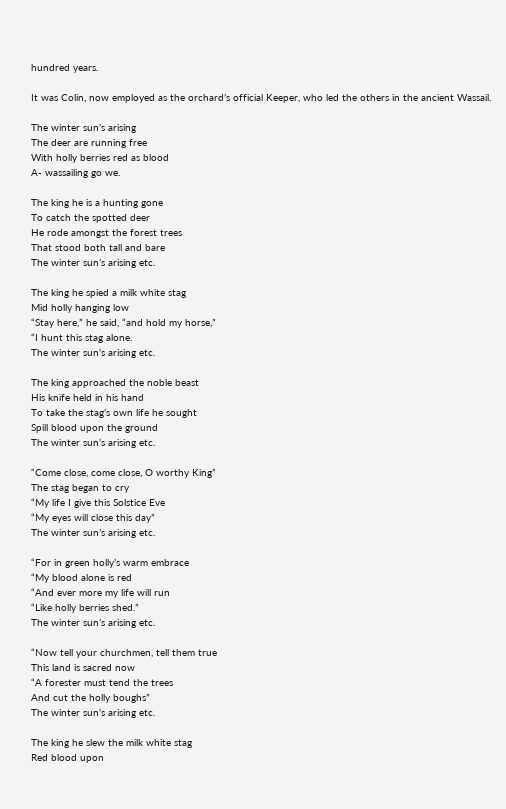hundred years.

It was Colin, now employed as the orchard’s official Keeper, who led the others in the ancient Wassail.

The winter sun’s arising
The deer are running free
With holly berries red as blood
A- wassailing go we.

The king he is a hunting gone
To catch the spotted deer
He rode amongst the forest trees
That stood both tall and bare
The winter sun’s arising etc.

The king he spied a milk white stag
Mid holly hanging low
“Stay here,” he said, “and hold my horse,”
“I hunt this stag alone.
The winter sun’s arising etc.

The king approached the noble beast
His knife held in his hand
To take the stag’s own life he sought
Spill blood upon the ground
The winter sun’s arising etc.

“Come close, come close, O worthy King”
The stag began to cry
“My life I give this Solstice Eve
“My eyes will close this day”
The winter sun’s arising etc.

“For in green holly’s warm embrace
“My blood alone is red
“And ever more my life will run
“Like holly berries shed.”
The winter sun’s arising etc.

“Now tell your churchmen, tell them true
This land is sacred now
“A forester must tend the trees
And cut the holly boughs”
The winter sun’s arising etc.

The king he slew the milk white stag
Red blood upon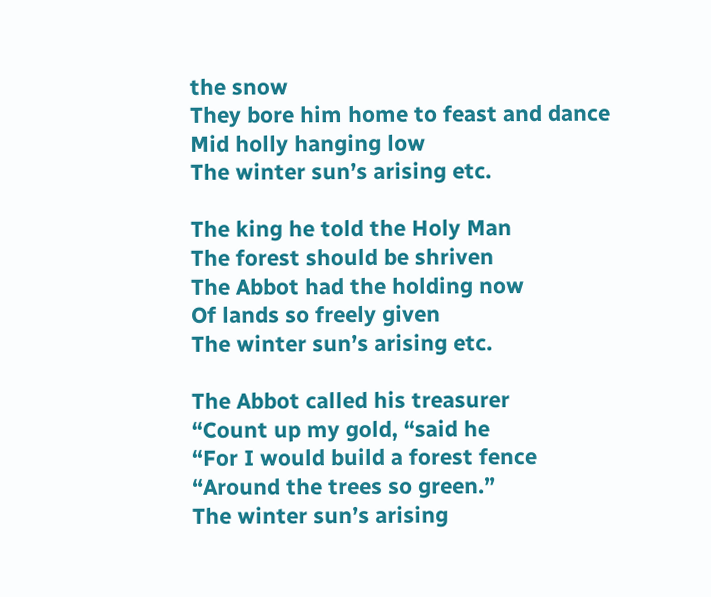the snow
They bore him home to feast and dance
Mid holly hanging low
The winter sun’s arising etc.

The king he told the Holy Man
The forest should be shriven
The Abbot had the holding now
Of lands so freely given
The winter sun’s arising etc.

The Abbot called his treasurer
“Count up my gold, “said he
“For I would build a forest fence
“Around the trees so green.”
The winter sun’s arising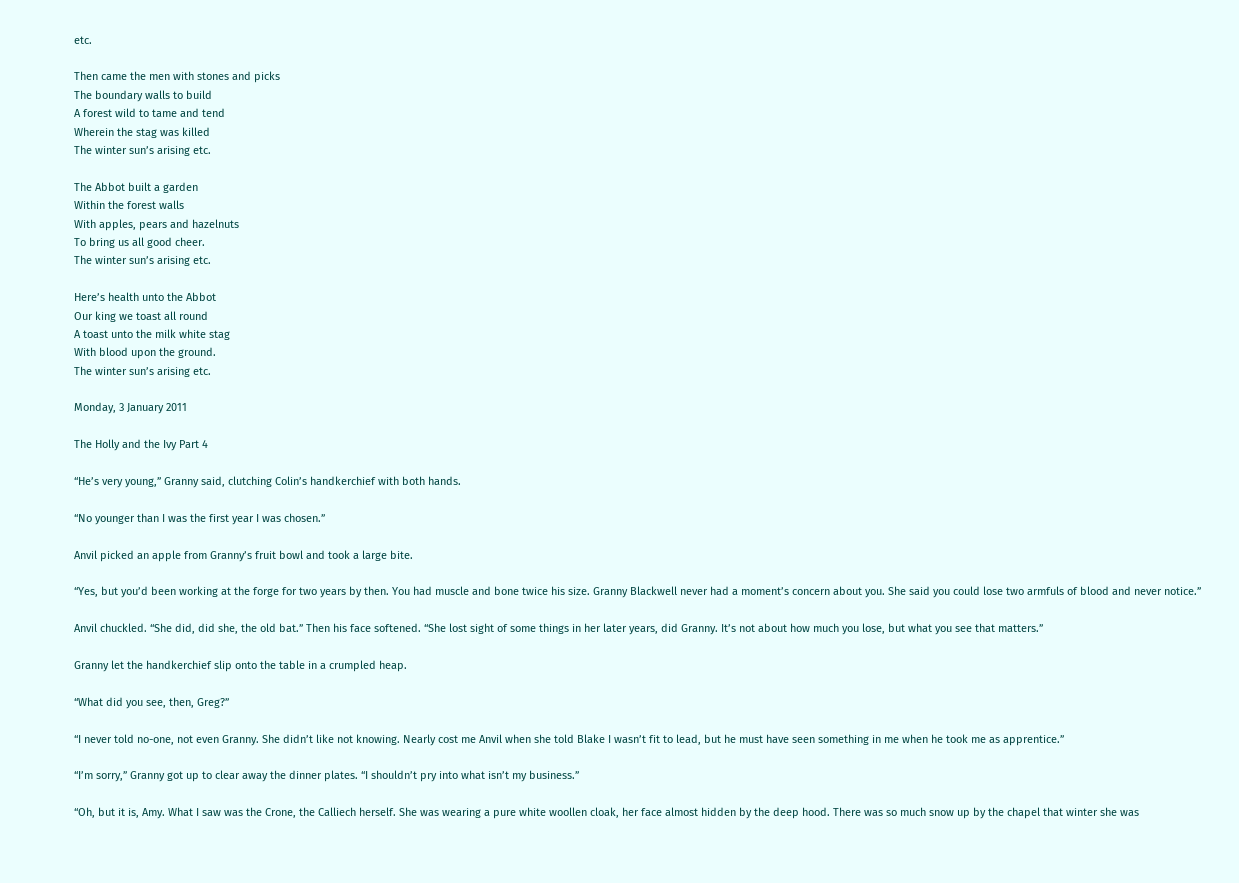etc.

Then came the men with stones and picks
The boundary walls to build
A forest wild to tame and tend
Wherein the stag was killed
The winter sun’s arising etc.

The Abbot built a garden
Within the forest walls
With apples, pears and hazelnuts
To bring us all good cheer.
The winter sun’s arising etc.

Here’s health unto the Abbot
Our king we toast all round
A toast unto the milk white stag
With blood upon the ground.
The winter sun’s arising etc.

Monday, 3 January 2011

The Holly and the Ivy Part 4

“He’s very young,” Granny said, clutching Colin’s handkerchief with both hands.

“No younger than I was the first year I was chosen.”

Anvil picked an apple from Granny’s fruit bowl and took a large bite.

“Yes, but you’d been working at the forge for two years by then. You had muscle and bone twice his size. Granny Blackwell never had a moment’s concern about you. She said you could lose two armfuls of blood and never notice.”

Anvil chuckled. “She did, did she, the old bat.” Then his face softened. “She lost sight of some things in her later years, did Granny. It’s not about how much you lose, but what you see that matters.”

Granny let the handkerchief slip onto the table in a crumpled heap.

“What did you see, then, Greg?”

“I never told no-one, not even Granny. She didn’t like not knowing. Nearly cost me Anvil when she told Blake I wasn’t fit to lead, but he must have seen something in me when he took me as apprentice.”

“I’m sorry,” Granny got up to clear away the dinner plates. “I shouldn’t pry into what isn’t my business.”

“Oh, but it is, Amy. What I saw was the Crone, the Calliech herself. She was wearing a pure white woollen cloak, her face almost hidden by the deep hood. There was so much snow up by the chapel that winter she was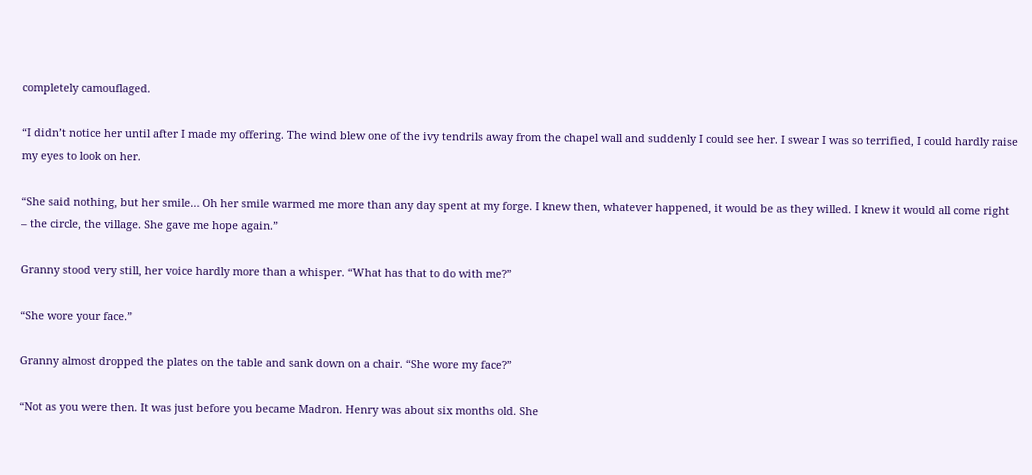completely camouflaged.

“I didn’t notice her until after I made my offering. The wind blew one of the ivy tendrils away from the chapel wall and suddenly I could see her. I swear I was so terrified, I could hardly raise my eyes to look on her.

“She said nothing, but her smile… Oh her smile warmed me more than any day spent at my forge. I knew then, whatever happened, it would be as they willed. I knew it would all come right – the circle, the village. She gave me hope again.”

Granny stood very still, her voice hardly more than a whisper. “What has that to do with me?”

“She wore your face.”

Granny almost dropped the plates on the table and sank down on a chair. “She wore my face?”

“Not as you were then. It was just before you became Madron. Henry was about six months old. She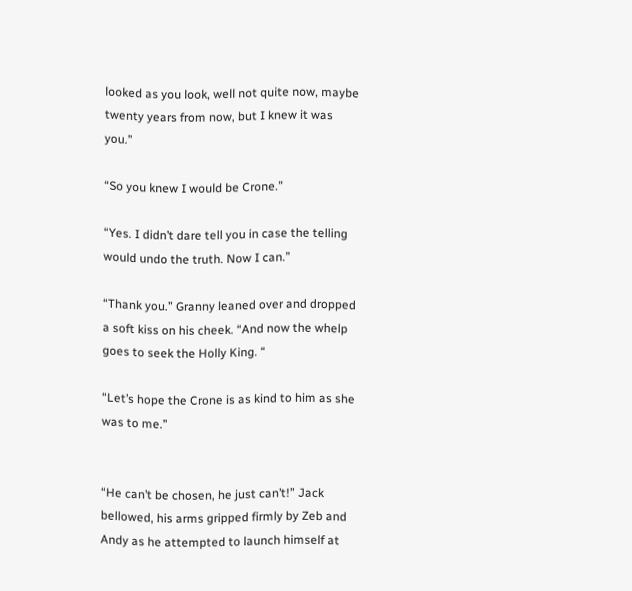looked as you look, well not quite now, maybe twenty years from now, but I knew it was you.”

“So you knew I would be Crone.”

“Yes. I didn’t dare tell you in case the telling would undo the truth. Now I can.”

“Thank you.” Granny leaned over and dropped a soft kiss on his cheek. “And now the whelp goes to seek the Holly King. “

“Let’s hope the Crone is as kind to him as she was to me.”


“He can’t be chosen, he just can’t!” Jack bellowed, his arms gripped firmly by Zeb and Andy as he attempted to launch himself at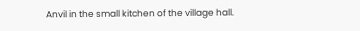Anvil in the small kitchen of the village hall.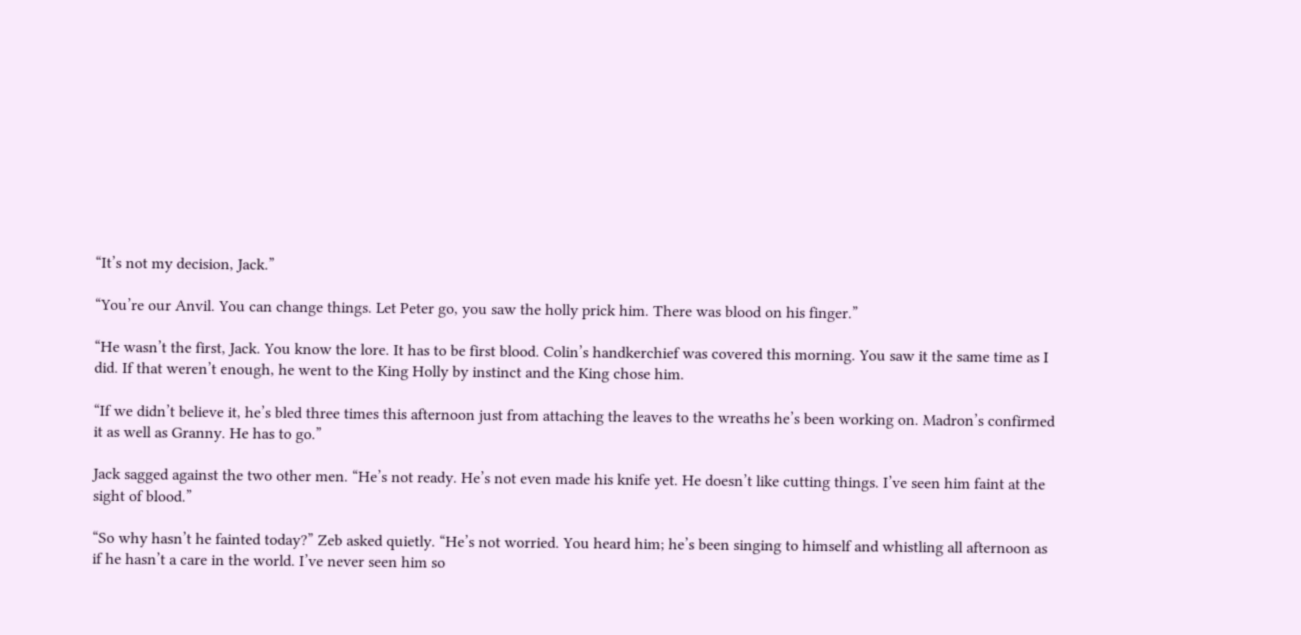“It’s not my decision, Jack.”

“You’re our Anvil. You can change things. Let Peter go, you saw the holly prick him. There was blood on his finger.”

“He wasn’t the first, Jack. You know the lore. It has to be first blood. Colin’s handkerchief was covered this morning. You saw it the same time as I did. If that weren’t enough, he went to the King Holly by instinct and the King chose him.

“If we didn’t believe it, he’s bled three times this afternoon just from attaching the leaves to the wreaths he’s been working on. Madron’s confirmed it as well as Granny. He has to go.”

Jack sagged against the two other men. “He’s not ready. He’s not even made his knife yet. He doesn’t like cutting things. I’ve seen him faint at the sight of blood.”

“So why hasn’t he fainted today?” Zeb asked quietly. “He’s not worried. You heard him; he’s been singing to himself and whistling all afternoon as if he hasn’t a care in the world. I’ve never seen him so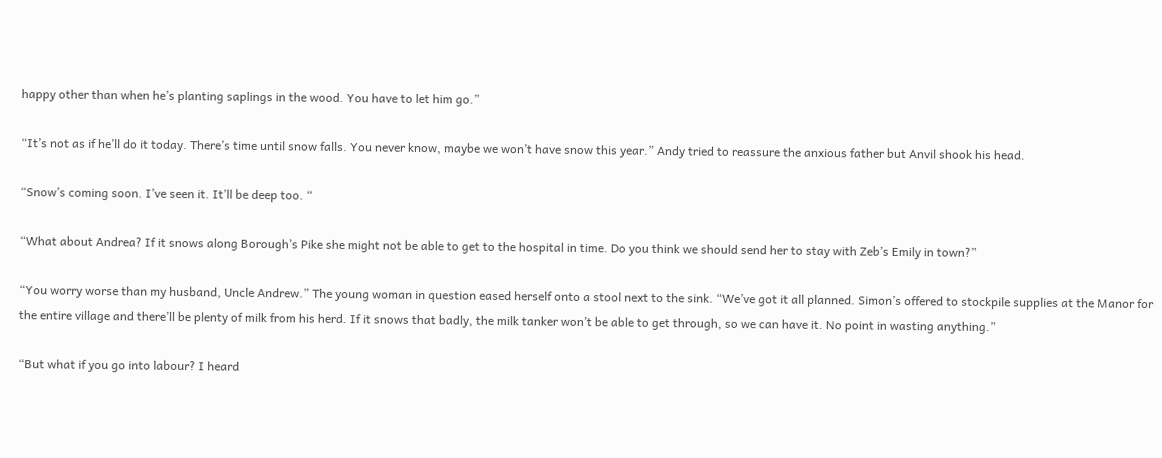happy other than when he’s planting saplings in the wood. You have to let him go.”

“It’s not as if he’ll do it today. There’s time until snow falls. You never know, maybe we won’t have snow this year.” Andy tried to reassure the anxious father but Anvil shook his head.

“Snow’s coming soon. I’ve seen it. It’ll be deep too. “

“What about Andrea? If it snows along Borough’s Pike she might not be able to get to the hospital in time. Do you think we should send her to stay with Zeb’s Emily in town?”

“You worry worse than my husband, Uncle Andrew.” The young woman in question eased herself onto a stool next to the sink. “We’ve got it all planned. Simon’s offered to stockpile supplies at the Manor for the entire village and there’ll be plenty of milk from his herd. If it snows that badly, the milk tanker won’t be able to get through, so we can have it. No point in wasting anything.”

“But what if you go into labour? I heard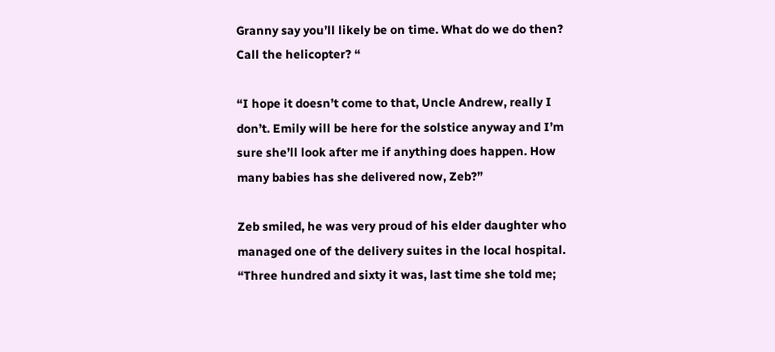Granny say you’ll likely be on time. What do we do then? Call the helicopter? “

“I hope it doesn’t come to that, Uncle Andrew, really I don’t. Emily will be here for the solstice anyway and I’m sure she’ll look after me if anything does happen. How many babies has she delivered now, Zeb?”

Zeb smiled, he was very proud of his elder daughter who managed one of the delivery suites in the local hospital. “Three hundred and sixty it was, last time she told me;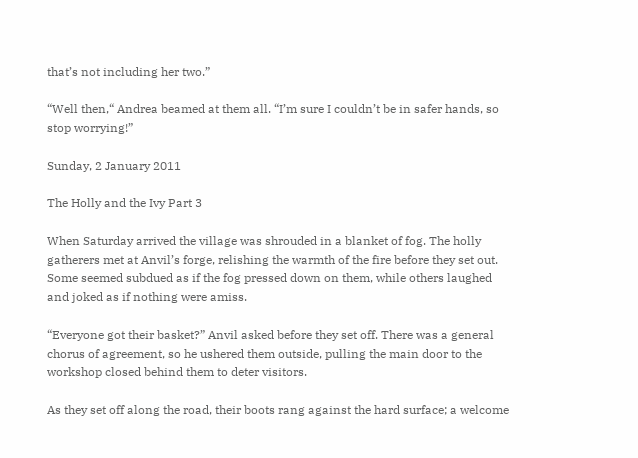that’s not including her two.”

“Well then,“ Andrea beamed at them all. “I’m sure I couldn’t be in safer hands, so stop worrying!”

Sunday, 2 January 2011

The Holly and the Ivy Part 3

When Saturday arrived the village was shrouded in a blanket of fog. The holly gatherers met at Anvil’s forge, relishing the warmth of the fire before they set out. Some seemed subdued as if the fog pressed down on them, while others laughed and joked as if nothing were amiss.

“Everyone got their basket?” Anvil asked before they set off. There was a general chorus of agreement, so he ushered them outside, pulling the main door to the workshop closed behind them to deter visitors.

As they set off along the road, their boots rang against the hard surface; a welcome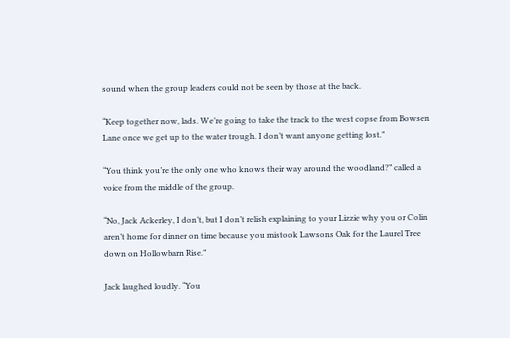sound when the group leaders could not be seen by those at the back.

“Keep together now, lads. We’re going to take the track to the west copse from Bowsen Lane once we get up to the water trough. I don’t want anyone getting lost.”

“You think you’re the only one who knows their way around the woodland?” called a voice from the middle of the group.

“No, Jack Ackerley, I don’t, but I don’t relish explaining to your Lizzie why you or Colin aren’t home for dinner on time because you mistook Lawsons Oak for the Laurel Tree down on Hollowbarn Rise.”

Jack laughed loudly. “You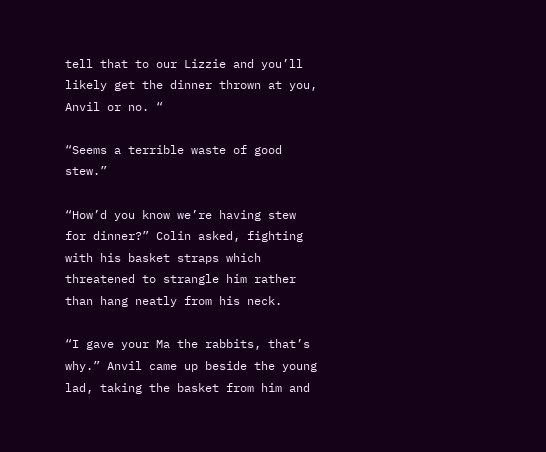tell that to our Lizzie and you’ll likely get the dinner thrown at you, Anvil or no. “

“Seems a terrible waste of good stew.”

“How’d you know we’re having stew for dinner?” Colin asked, fighting with his basket straps which threatened to strangle him rather than hang neatly from his neck.

“I gave your Ma the rabbits, that’s why.” Anvil came up beside the young lad, taking the basket from him and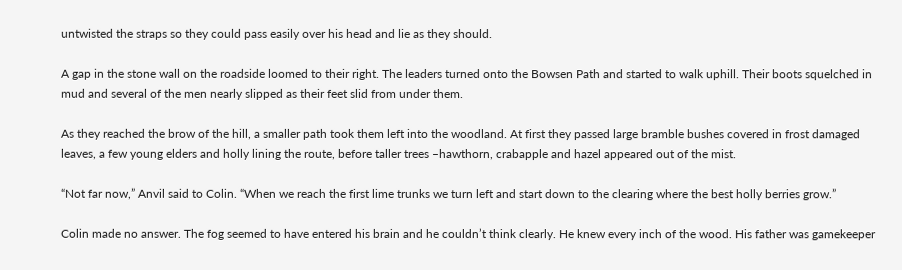untwisted the straps so they could pass easily over his head and lie as they should.

A gap in the stone wall on the roadside loomed to their right. The leaders turned onto the Bowsen Path and started to walk uphill. Their boots squelched in mud and several of the men nearly slipped as their feet slid from under them.

As they reached the brow of the hill, a smaller path took them left into the woodland. At first they passed large bramble bushes covered in frost damaged leaves, a few young elders and holly lining the route, before taller trees –hawthorn, crabapple and hazel appeared out of the mist.

“Not far now,” Anvil said to Colin. “When we reach the first lime trunks we turn left and start down to the clearing where the best holly berries grow.”

Colin made no answer. The fog seemed to have entered his brain and he couldn’t think clearly. He knew every inch of the wood. His father was gamekeeper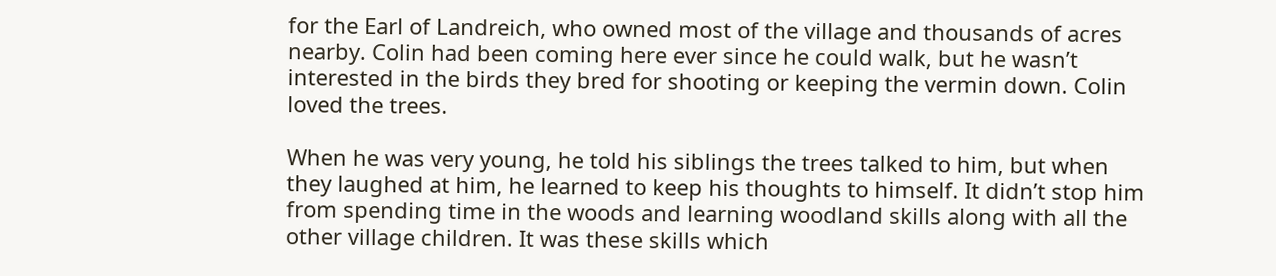for the Earl of Landreich, who owned most of the village and thousands of acres nearby. Colin had been coming here ever since he could walk, but he wasn’t interested in the birds they bred for shooting or keeping the vermin down. Colin loved the trees.

When he was very young, he told his siblings the trees talked to him, but when they laughed at him, he learned to keep his thoughts to himself. It didn’t stop him from spending time in the woods and learning woodland skills along with all the other village children. It was these skills which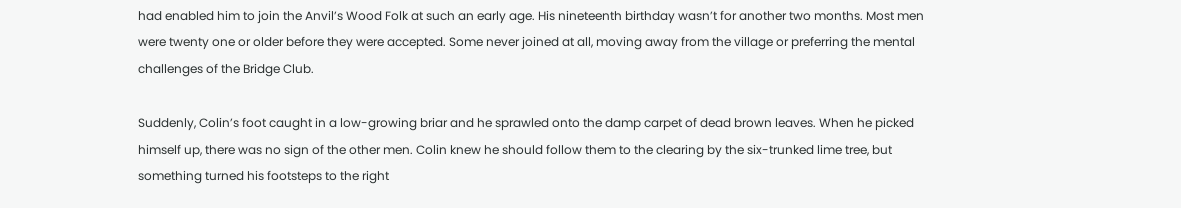had enabled him to join the Anvil’s Wood Folk at such an early age. His nineteenth birthday wasn’t for another two months. Most men were twenty one or older before they were accepted. Some never joined at all, moving away from the village or preferring the mental challenges of the Bridge Club.

Suddenly, Colin’s foot caught in a low-growing briar and he sprawled onto the damp carpet of dead brown leaves. When he picked himself up, there was no sign of the other men. Colin knew he should follow them to the clearing by the six-trunked lime tree, but something turned his footsteps to the right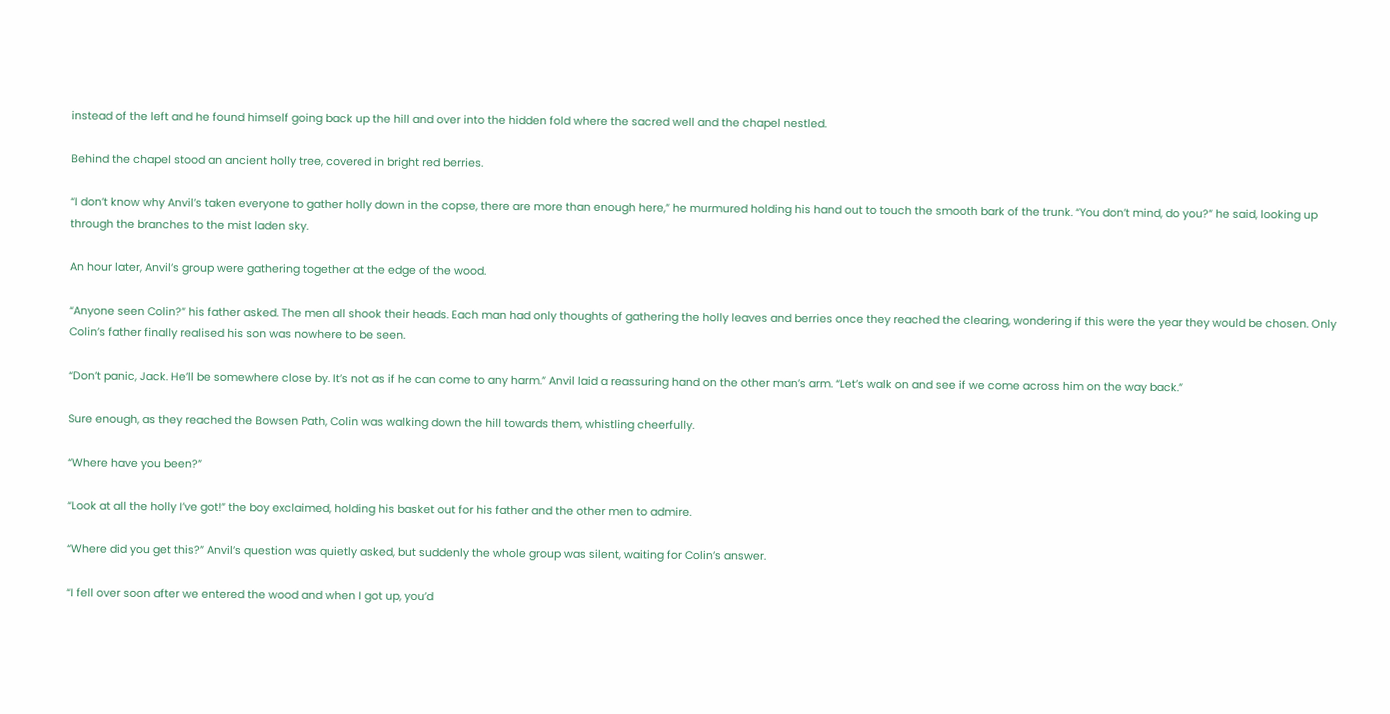instead of the left and he found himself going back up the hill and over into the hidden fold where the sacred well and the chapel nestled.

Behind the chapel stood an ancient holly tree, covered in bright red berries.

“I don’t know why Anvil’s taken everyone to gather holly down in the copse, there are more than enough here,” he murmured holding his hand out to touch the smooth bark of the trunk. “You don’t mind, do you?” he said, looking up through the branches to the mist laden sky.

An hour later, Anvil’s group were gathering together at the edge of the wood.

“Anyone seen Colin?” his father asked. The men all shook their heads. Each man had only thoughts of gathering the holly leaves and berries once they reached the clearing, wondering if this were the year they would be chosen. Only Colin’s father finally realised his son was nowhere to be seen.

“Don’t panic, Jack. He’ll be somewhere close by. It’s not as if he can come to any harm.” Anvil laid a reassuring hand on the other man’s arm. “Let’s walk on and see if we come across him on the way back.”

Sure enough, as they reached the Bowsen Path, Colin was walking down the hill towards them, whistling cheerfully.

“Where have you been?”

“Look at all the holly I’ve got!” the boy exclaimed, holding his basket out for his father and the other men to admire.

“Where did you get this?” Anvil’s question was quietly asked, but suddenly the whole group was silent, waiting for Colin’s answer.

“I fell over soon after we entered the wood and when I got up, you’d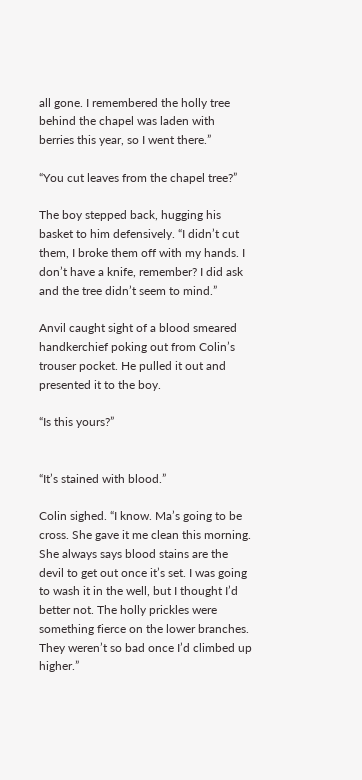all gone. I remembered the holly tree behind the chapel was laden with berries this year, so I went there.”

“You cut leaves from the chapel tree?”

The boy stepped back, hugging his basket to him defensively. “I didn’t cut them, I broke them off with my hands. I don’t have a knife, remember? I did ask and the tree didn’t seem to mind.”

Anvil caught sight of a blood smeared handkerchief poking out from Colin’s trouser pocket. He pulled it out and presented it to the boy.

“Is this yours?”


“It’s stained with blood.”

Colin sighed. “I know. Ma’s going to be cross. She gave it me clean this morning. She always says blood stains are the devil to get out once it’s set. I was going to wash it in the well, but I thought I’d better not. The holly prickles were something fierce on the lower branches. They weren’t so bad once I’d climbed up higher.”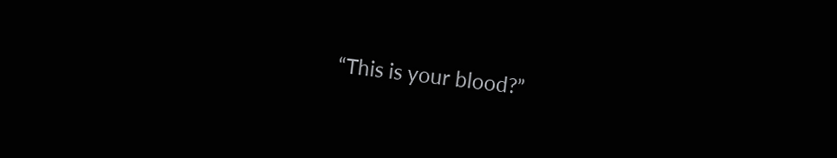“This is your blood?”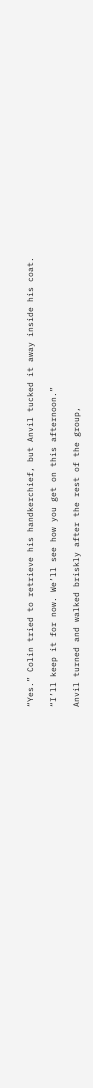“Yes.” Colin tried to retrieve his handkerchief, but Anvil tucked it away inside his coat.

“I’ll keep it for now. We’ll see how you get on this afternoon.”

Anvil turned and walked briskly after the rest of the group,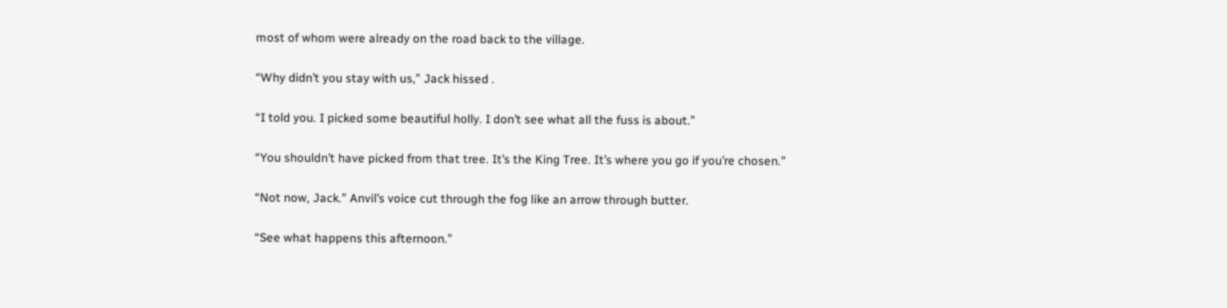most of whom were already on the road back to the village.

“Why didn’t you stay with us,” Jack hissed .

“I told you. I picked some beautiful holly. I don’t see what all the fuss is about.”

“You shouldn’t have picked from that tree. It’s the King Tree. It’s where you go if you’re chosen.”

“Not now, Jack.” Anvil’s voice cut through the fog like an arrow through butter.

“See what happens this afternoon.”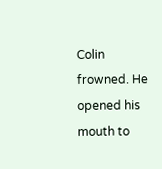Colin frowned. He opened his mouth to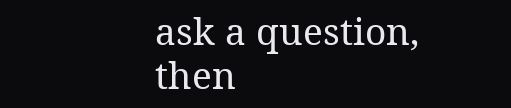ask a question, then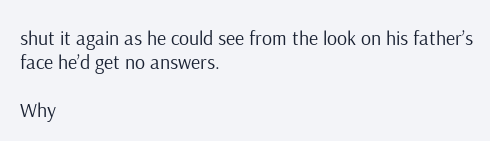shut it again as he could see from the look on his father’s face he’d get no answers.

Why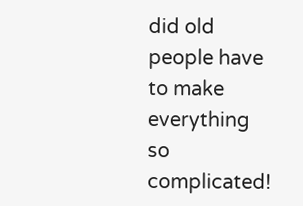did old people have to make everything so complicated!